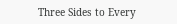Three Sides to Every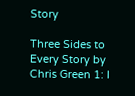Story

Three Sides to Every Story by Chris Green 1: I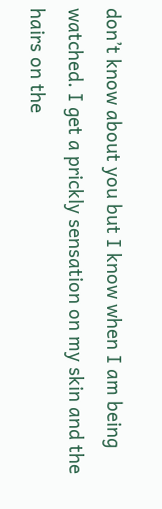don’t know about you but I know when I am being watched. I get a prickly sensation on my skin and the hairs on the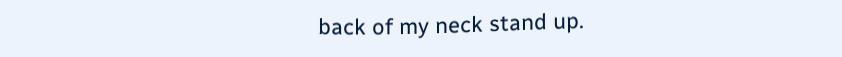back of my neck stand up.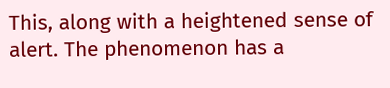This, along with a heightened sense of alert. The phenomenon has a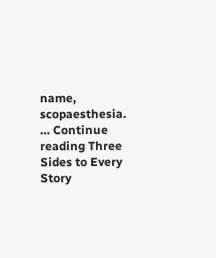name, scopaesthesia. … Continue reading Three Sides to Every Story